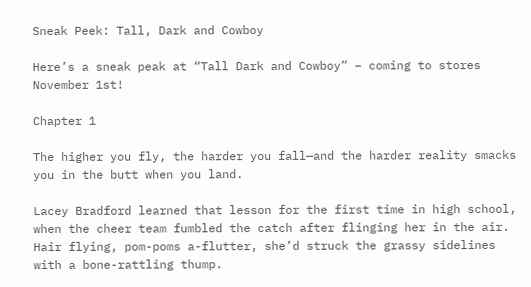Sneak Peek: Tall, Dark and Cowboy

Here’s a sneak peak at “Tall Dark and Cowboy” – coming to stores November 1st!

Chapter 1

The higher you fly, the harder you fall—and the harder reality smacks you in the butt when you land.

Lacey Bradford learned that lesson for the first time in high school, when the cheer team fumbled the catch after flinging her in the air. Hair flying, pom-poms a-flutter, she’d struck the grassy sidelines with a bone-rattling thump.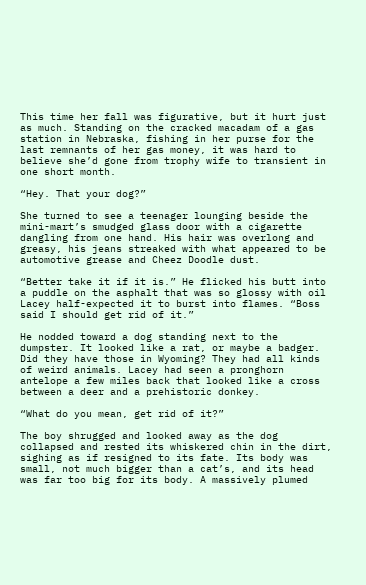This time her fall was figurative, but it hurt just as much. Standing on the cracked macadam of a gas station in Nebraska, fishing in her purse for the last remnants of her gas money, it was hard to believe she’d gone from trophy wife to transient in one short month.

“Hey. That your dog?”

She turned to see a teenager lounging beside the mini-mart’s smudged glass door with a cigarette dangling from one hand. His hair was overlong and greasy, his jeans streaked with what appeared to be automotive grease and Cheez Doodle dust.

“Better take it if it is.” He flicked his butt into a puddle on the asphalt that was so glossy with oil Lacey half-expected it to burst into flames. “Boss said I should get rid of it.”

He nodded toward a dog standing next to the dumpster. It looked like a rat, or maybe a badger. Did they have those in Wyoming? They had all kinds of weird animals. Lacey had seen a pronghorn antelope a few miles back that looked like a cross between a deer and a prehistoric donkey.

“What do you mean, get rid of it?”

The boy shrugged and looked away as the dog collapsed and rested its whiskered chin in the dirt, sighing as if resigned to its fate. Its body was small, not much bigger than a cat’s, and its head was far too big for its body. A massively plumed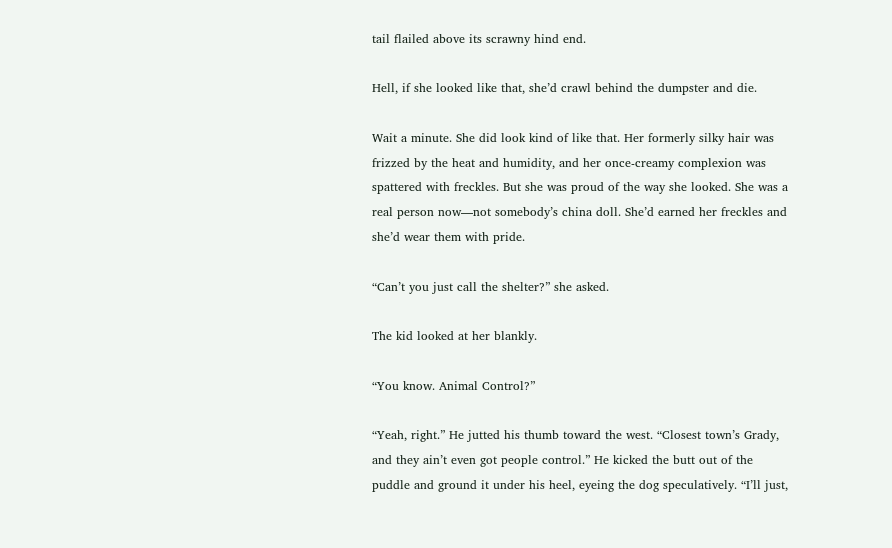tail flailed above its scrawny hind end.

Hell, if she looked like that, she’d crawl behind the dumpster and die.

Wait a minute. She did look kind of like that. Her formerly silky hair was frizzed by the heat and humidity, and her once-creamy complexion was spattered with freckles. But she was proud of the way she looked. She was a real person now—not somebody’s china doll. She’d earned her freckles and she’d wear them with pride.

“Can’t you just call the shelter?” she asked.

The kid looked at her blankly.

“You know. Animal Control?”

“Yeah, right.” He jutted his thumb toward the west. “Closest town’s Grady, and they ain’t even got people control.” He kicked the butt out of the puddle and ground it under his heel, eyeing the dog speculatively. “I’ll just,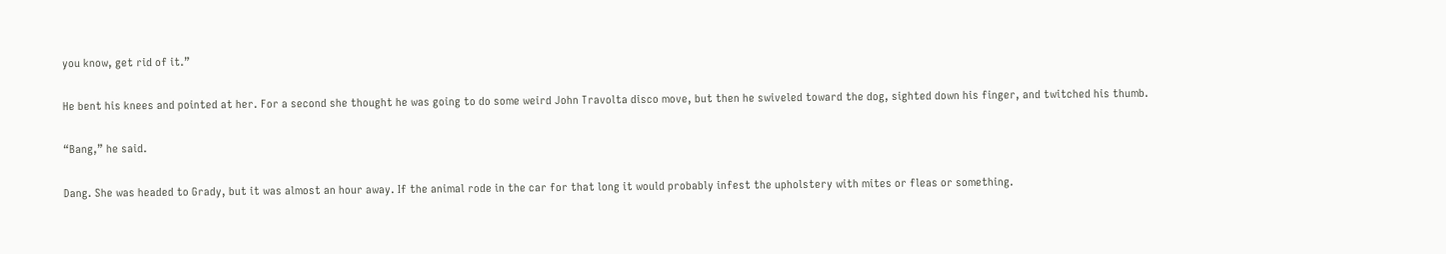you know, get rid of it.”

He bent his knees and pointed at her. For a second she thought he was going to do some weird John Travolta disco move, but then he swiveled toward the dog, sighted down his finger, and twitched his thumb.

“Bang,” he said.

Dang. She was headed to Grady, but it was almost an hour away. If the animal rode in the car for that long it would probably infest the upholstery with mites or fleas or something.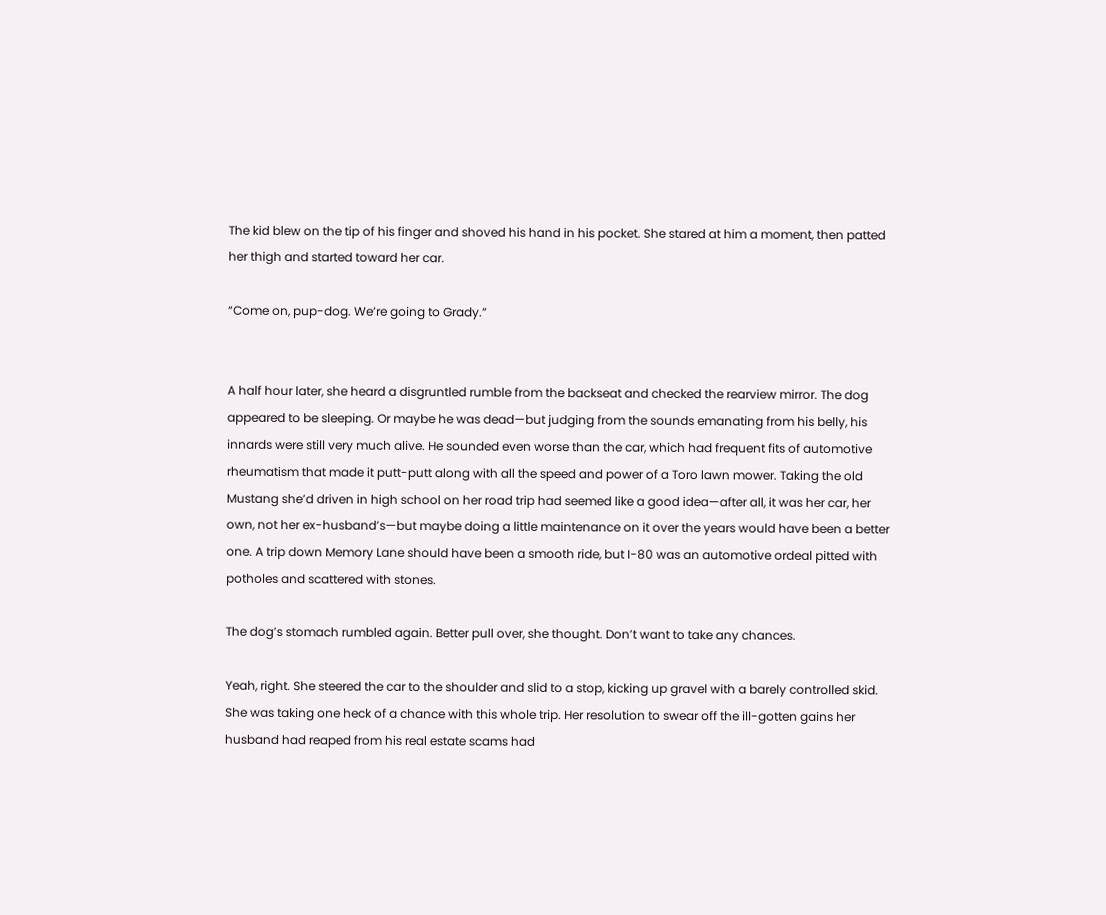The kid blew on the tip of his finger and shoved his hand in his pocket. She stared at him a moment, then patted her thigh and started toward her car.

“Come on, pup-dog. We’re going to Grady.”


A half hour later, she heard a disgruntled rumble from the backseat and checked the rearview mirror. The dog appeared to be sleeping. Or maybe he was dead—but judging from the sounds emanating from his belly, his innards were still very much alive. He sounded even worse than the car, which had frequent fits of automotive rheumatism that made it putt-putt along with all the speed and power of a Toro lawn mower. Taking the old Mustang she’d driven in high school on her road trip had seemed like a good idea—after all, it was her car, her own, not her ex-husband’s—but maybe doing a little maintenance on it over the years would have been a better one. A trip down Memory Lane should have been a smooth ride, but I-80 was an automotive ordeal pitted with potholes and scattered with stones.

The dog’s stomach rumbled again. Better pull over, she thought. Don’t want to take any chances.

Yeah, right. She steered the car to the shoulder and slid to a stop, kicking up gravel with a barely controlled skid. She was taking one heck of a chance with this whole trip. Her resolution to swear off the ill-gotten gains her husband had reaped from his real estate scams had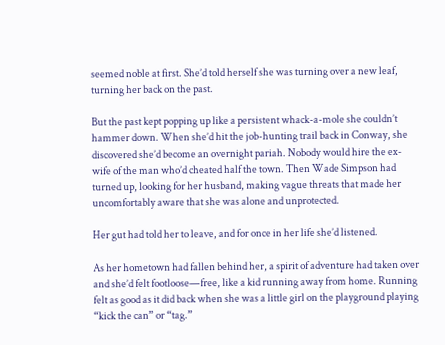seemed noble at first. She’d told herself she was turning over a new leaf, turning her back on the past.

But the past kept popping up like a persistent whack-a-mole she couldn’t hammer down. When she’d hit the job-hunting trail back in Conway, she discovered she’d become an overnight pariah. Nobody would hire the ex-wife of the man who’d cheated half the town. Then Wade Simpson had turned up, looking for her husband, making vague threats that made her uncomfortably aware that she was alone and unprotected.

Her gut had told her to leave, and for once in her life she’d listened.

As her hometown had fallen behind her, a spirit of adventure had taken over and she’d felt footloose—free, like a kid running away from home. Running felt as good as it did back when she was a little girl on the playground playing “kick the can” or “tag.”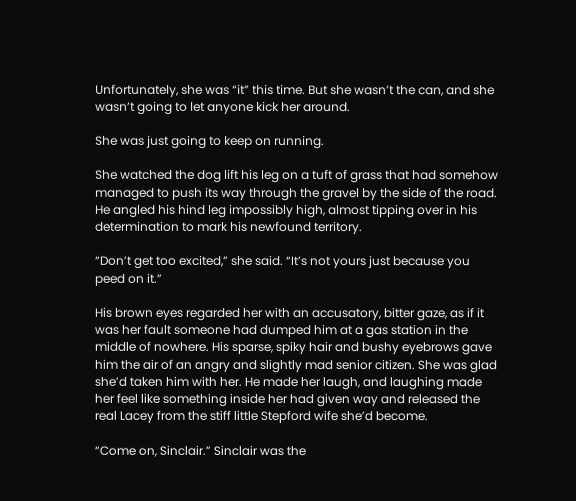Unfortunately, she was “it” this time. But she wasn’t the can, and she wasn’t going to let anyone kick her around.

She was just going to keep on running.

She watched the dog lift his leg on a tuft of grass that had somehow managed to push its way through the gravel by the side of the road. He angled his hind leg impossibly high, almost tipping over in his determination to mark his newfound territory.

“Don’t get too excited,” she said. “It’s not yours just because you peed on it.”

His brown eyes regarded her with an accusatory, bitter gaze, as if it was her fault someone had dumped him at a gas station in the middle of nowhere. His sparse, spiky hair and bushy eyebrows gave him the air of an angry and slightly mad senior citizen. She was glad she’d taken him with her. He made her laugh, and laughing made her feel like something inside her had given way and released the real Lacey from the stiff little Stepford wife she’d become.

“Come on, Sinclair.” Sinclair was the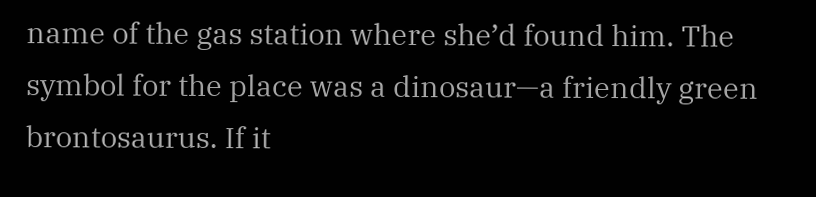name of the gas station where she’d found him. The symbol for the place was a dinosaur—a friendly green brontosaurus. If it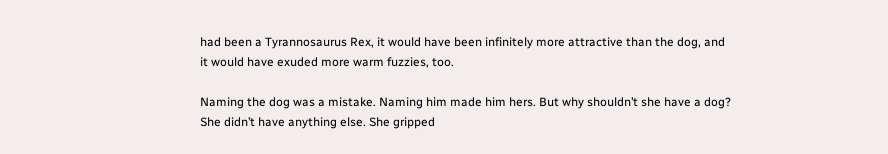had been a Tyrannosaurus Rex, it would have been infinitely more attractive than the dog, and it would have exuded more warm fuzzies, too.

Naming the dog was a mistake. Naming him made him hers. But why shouldn’t she have a dog? She didn’t have anything else. She gripped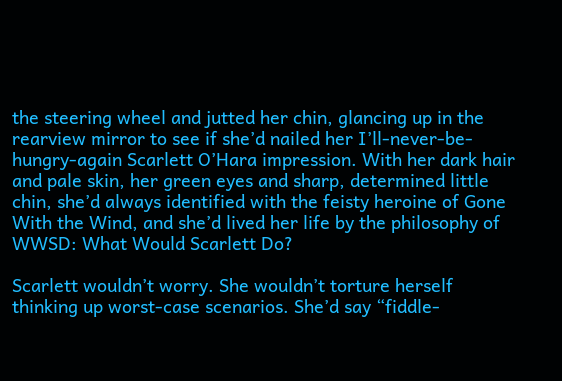the steering wheel and jutted her chin, glancing up in the rearview mirror to see if she’d nailed her I’ll-never-be-hungry-again Scarlett O’Hara impression. With her dark hair and pale skin, her green eyes and sharp, determined little chin, she’d always identified with the feisty heroine of Gone With the Wind, and she’d lived her life by the philosophy of WWSD: What Would Scarlett Do?

Scarlett wouldn’t worry. She wouldn’t torture herself thinking up worst-case scenarios. She’d say “fiddle-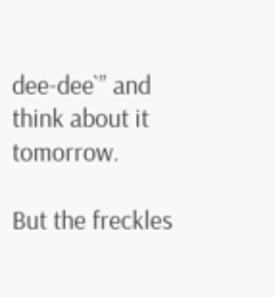dee-dee`” and think about it tomorrow.

But the freckles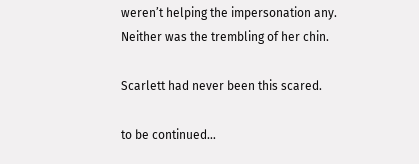weren’t helping the impersonation any. Neither was the trembling of her chin.

Scarlett had never been this scared.

to be continued…